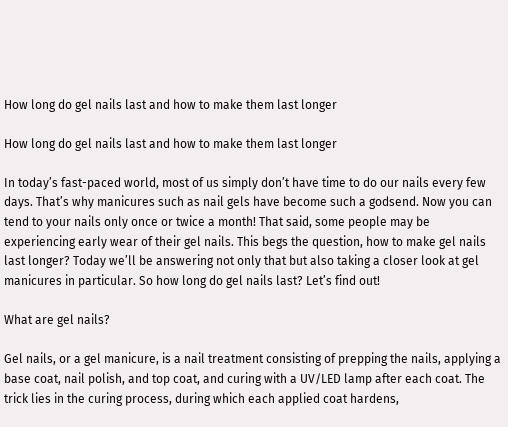How long do gel nails last and how to make them last longer

How long do gel nails last and how to make them last longer

In today’s fast-paced world, most of us simply don’t have time to do our nails every few days. That’s why manicures such as nail gels have become such a godsend. Now you can tend to your nails only once or twice a month! That said, some people may be experiencing early wear of their gel nails. This begs the question, how to make gel nails last longer? Today we’ll be answering not only that but also taking a closer look at gel manicures in particular. So how long do gel nails last? Let’s find out!

What are gel nails?

Gel nails, or a gel manicure, is a nail treatment consisting of prepping the nails, applying a base coat, nail polish, and top coat, and curing with a UV/LED lamp after each coat. The trick lies in the curing process, during which each applied coat hardens,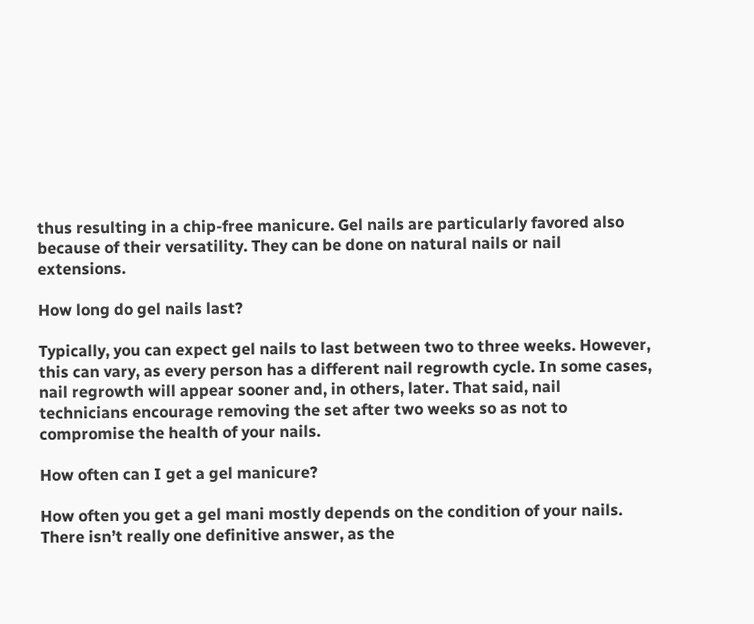thus resulting in a chip-free manicure. Gel nails are particularly favored also because of their versatility. They can be done on natural nails or nail extensions.

How long do gel nails last?

Typically, you can expect gel nails to last between two to three weeks. However, this can vary, as every person has a different nail regrowth cycle. In some cases, nail regrowth will appear sooner and, in others, later. That said, nail technicians encourage removing the set after two weeks so as not to compromise the health of your nails.

How often can I get a gel manicure?

How often you get a gel mani mostly depends on the condition of your nails. There isn’t really one definitive answer, as the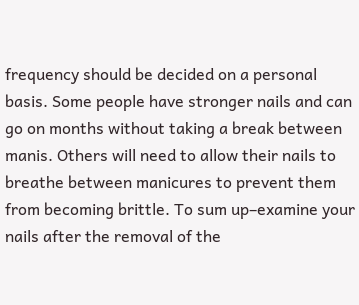frequency should be decided on a personal basis. Some people have stronger nails and can go on months without taking a break between manis. Others will need to allow their nails to breathe between manicures to prevent them from becoming brittle. To sum up–examine your nails after the removal of the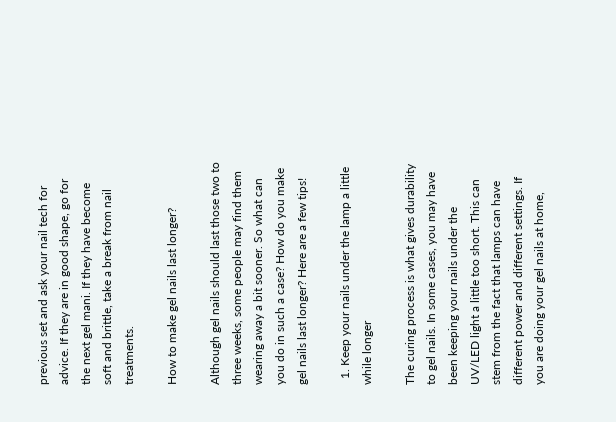previous set and ask your nail tech for advice. If they are in good shape, go for the next gel mani. If they have become soft and brittle, take a break from nail treatments.

How to make gel nails last longer?

Although gel nails should last those two to three weeks, some people may find them wearing away a bit sooner. So what can you do in such a case? How do you make gel nails last longer? Here are a few tips!

  1. Keep your nails under the lamp a little while longer

The curing process is what gives durability to gel nails. In some cases, you may have been keeping your nails under the UV/LED light a little too short. This can stem from the fact that lamps can have different power and different settings. If you are doing your gel nails at home,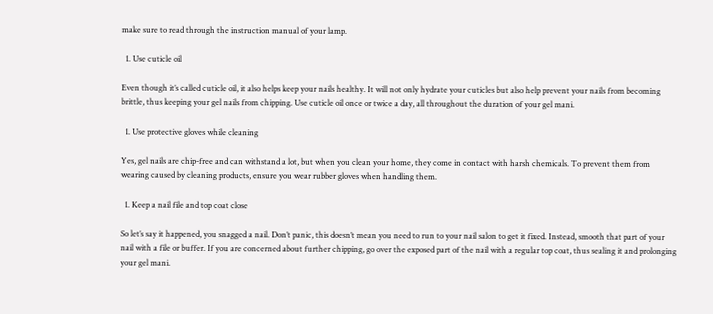make sure to read through the instruction manual of your lamp.

  1. Use cuticle oil

Even though it’s called cuticle oil, it also helps keep your nails healthy. It will not only hydrate your cuticles but also help prevent your nails from becoming brittle, thus keeping your gel nails from chipping. Use cuticle oil once or twice a day, all throughout the duration of your gel mani.

  1. Use protective gloves while cleaning

Yes, gel nails are chip-free and can withstand a lot, but when you clean your home, they come in contact with harsh chemicals. To prevent them from wearing caused by cleaning products, ensure you wear rubber gloves when handling them.

  1. Keep a nail file and top coat close

So let’s say it happened, you snagged a nail. Don’t panic, this doesn’t mean you need to run to your nail salon to get it fixed. Instead, smooth that part of your nail with a file or buffer. If you are concerned about further chipping, go over the exposed part of the nail with a regular top coat, thus sealing it and prolonging your gel mani.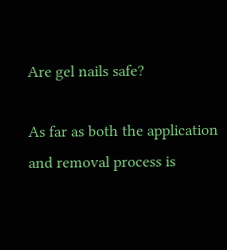Are gel nails safe?

As far as both the application and removal process is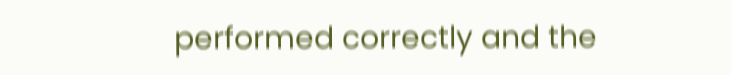performed correctly and the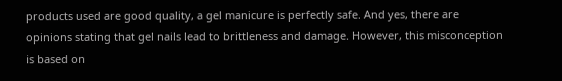products used are good quality, a gel manicure is perfectly safe. And yes, there are opinions stating that gel nails lead to brittleness and damage. However, this misconception is based on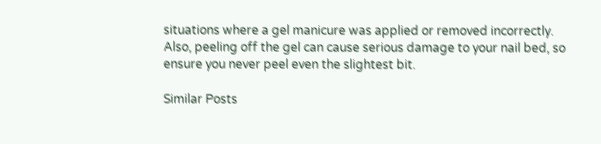situations where a gel manicure was applied or removed incorrectly. Also, peeling off the gel can cause serious damage to your nail bed, so ensure you never peel even the slightest bit.

Similar Posts